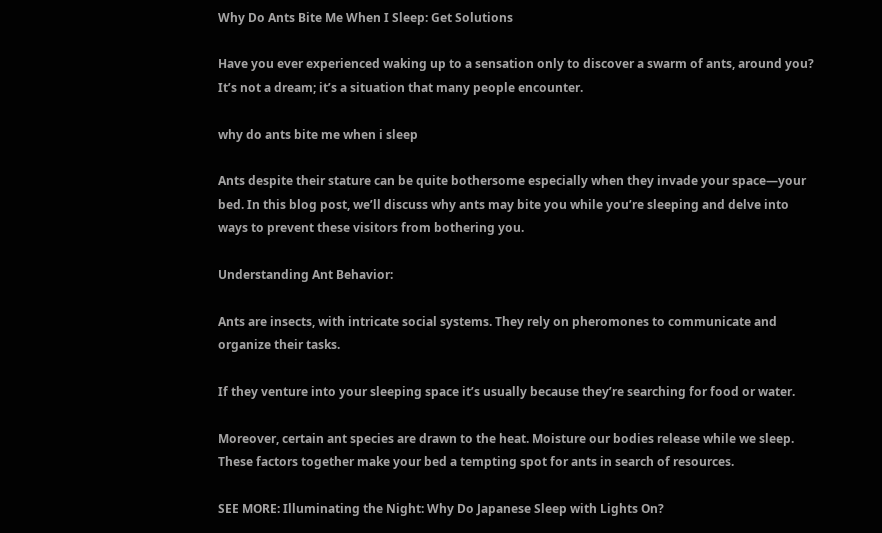Why Do Ants Bite Me When I Sleep: Get Solutions

Have you ever experienced waking up to a sensation only to discover a swarm of ants, around you? It’s not a dream; it’s a situation that many people encounter.

why do ants bite me when i sleep

Ants despite their stature can be quite bothersome especially when they invade your space—your bed. In this blog post, we’ll discuss why ants may bite you while you’re sleeping and delve into ways to prevent these visitors from bothering you.

Understanding Ant Behavior:

Ants are insects, with intricate social systems. They rely on pheromones to communicate and organize their tasks.

If they venture into your sleeping space it’s usually because they’re searching for food or water.

Moreover, certain ant species are drawn to the heat. Moisture our bodies release while we sleep. These factors together make your bed a tempting spot for ants in search of resources.

SEE MORE: Illuminating the Night: Why Do Japanese Sleep with Lights On?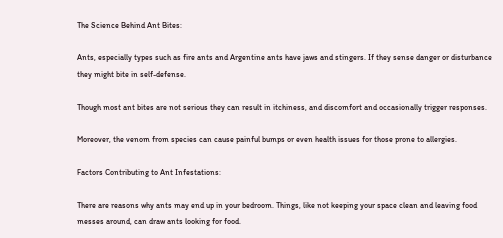The Science Behind Ant Bites:

Ants, especially types such as fire ants and Argentine ants have jaws and stingers. If they sense danger or disturbance they might bite in self-defense.

Though most ant bites are not serious they can result in itchiness, and discomfort and occasionally trigger responses.

Moreover, the venom from species can cause painful bumps or even health issues for those prone to allergies.

Factors Contributing to Ant Infestations:

There are reasons why ants may end up in your bedroom. Things, like not keeping your space clean and leaving food messes around, can draw ants looking for food.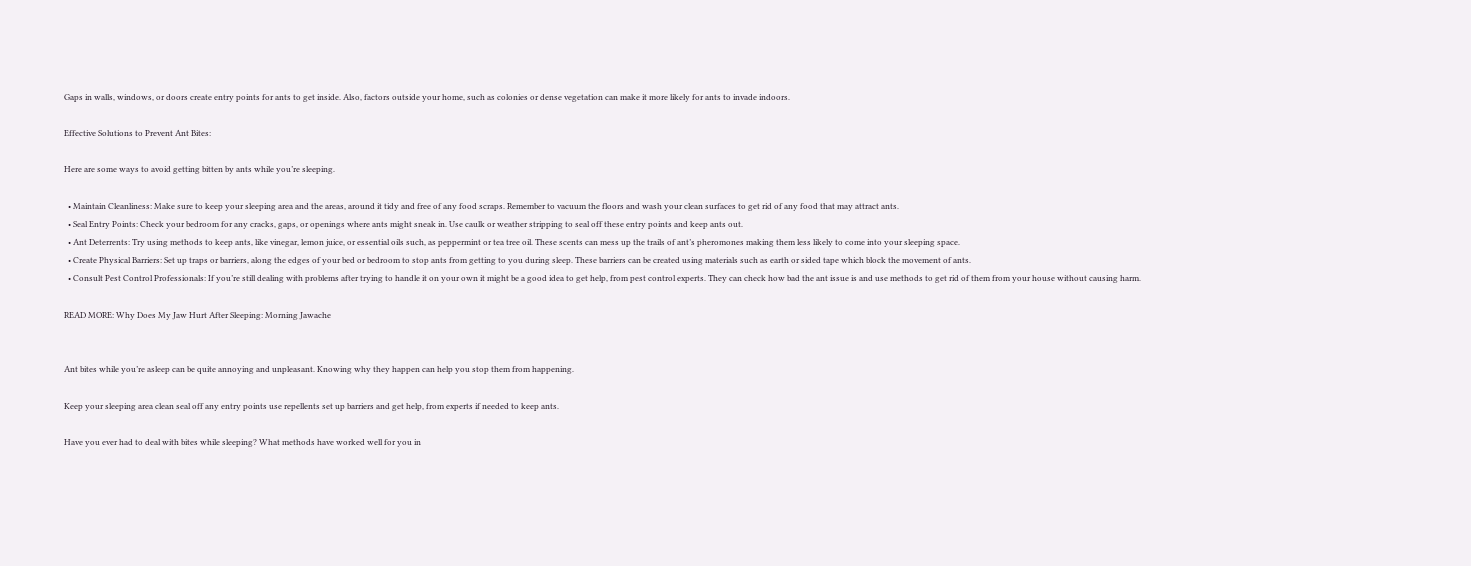Gaps in walls, windows, or doors create entry points for ants to get inside. Also, factors outside your home, such as colonies or dense vegetation can make it more likely for ants to invade indoors.

Effective Solutions to Prevent Ant Bites:

Here are some ways to avoid getting bitten by ants while you’re sleeping.

  • Maintain Cleanliness: Make sure to keep your sleeping area and the areas, around it tidy and free of any food scraps. Remember to vacuum the floors and wash your clean surfaces to get rid of any food that may attract ants.
  • Seal Entry Points: Check your bedroom for any cracks, gaps, or openings where ants might sneak in. Use caulk or weather stripping to seal off these entry points and keep ants out.
  • Ant Deterrents: Try using methods to keep ants, like vinegar, lemon juice, or essential oils such, as peppermint or tea tree oil. These scents can mess up the trails of ant’s pheromones making them less likely to come into your sleeping space.
  • Create Physical Barriers: Set up traps or barriers, along the edges of your bed or bedroom to stop ants from getting to you during sleep. These barriers can be created using materials such as earth or sided tape which block the movement of ants.
  • Consult Pest Control Professionals: If you’re still dealing with problems after trying to handle it on your own it might be a good idea to get help, from pest control experts. They can check how bad the ant issue is and use methods to get rid of them from your house without causing harm.

READ MORE: Why Does My Jaw Hurt After Sleeping: Morning Jawache


Ant bites while you’re asleep can be quite annoying and unpleasant. Knowing why they happen can help you stop them from happening.

Keep your sleeping area clean seal off any entry points use repellents set up barriers and get help, from experts if needed to keep ants.

Have you ever had to deal with bites while sleeping? What methods have worked well for you in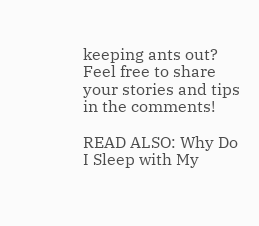keeping ants out? Feel free to share your stories and tips in the comments!

READ ALSO: Why Do I Sleep with My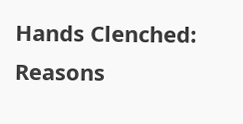Hands Clenched: Reasons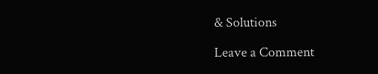& Solutions

Leave a Comment